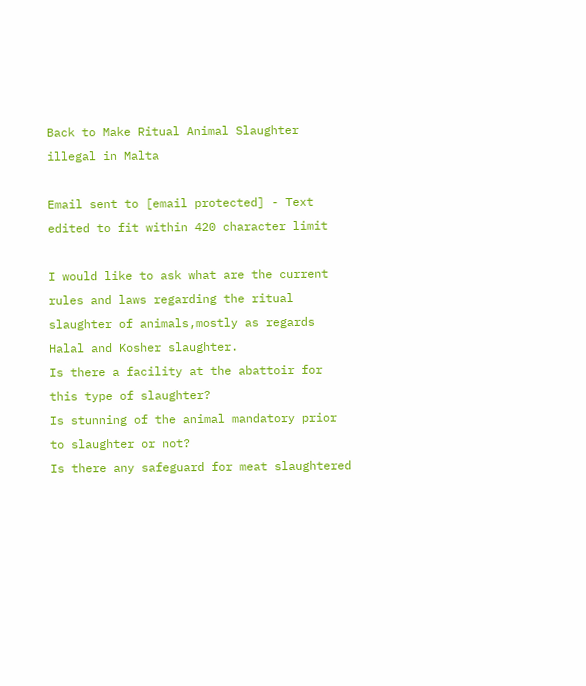Back to Make Ritual Animal Slaughter illegal in Malta

Email sent to [email protected] - Text edited to fit within 420 character limit

I would like to ask what are the current rules and laws regarding the ritual slaughter of animals,mostly as regards Halal and Kosher slaughter.
Is there a facility at the abattoir for this type of slaughter?
Is stunning of the animal mandatory prior to slaughter or not?
Is there any safeguard for meat slaughtered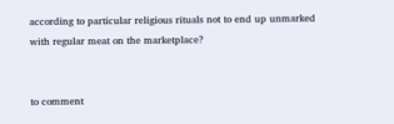according to particular religious rituals not to end up unmarked with regular meat on the marketplace?


to comment